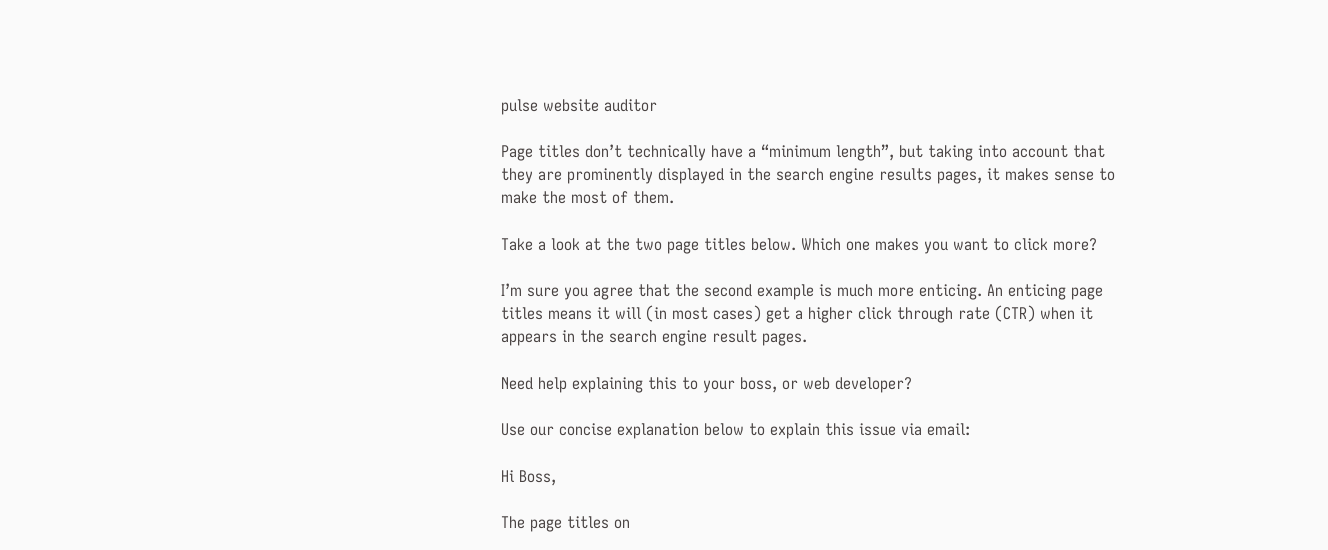pulse website auditor

Page titles don’t technically have a “minimum length”, but taking into account that they are prominently displayed in the search engine results pages, it makes sense to make the most of them.

Take a look at the two page titles below. Which one makes you want to click more?

I’m sure you agree that the second example is much more enticing. An enticing page titles means it will (in most cases) get a higher click through rate (CTR) when it appears in the search engine result pages.

Need help explaining this to your boss, or web developer?

Use our concise explanation below to explain this issue via email:

Hi Boss,

The page titles on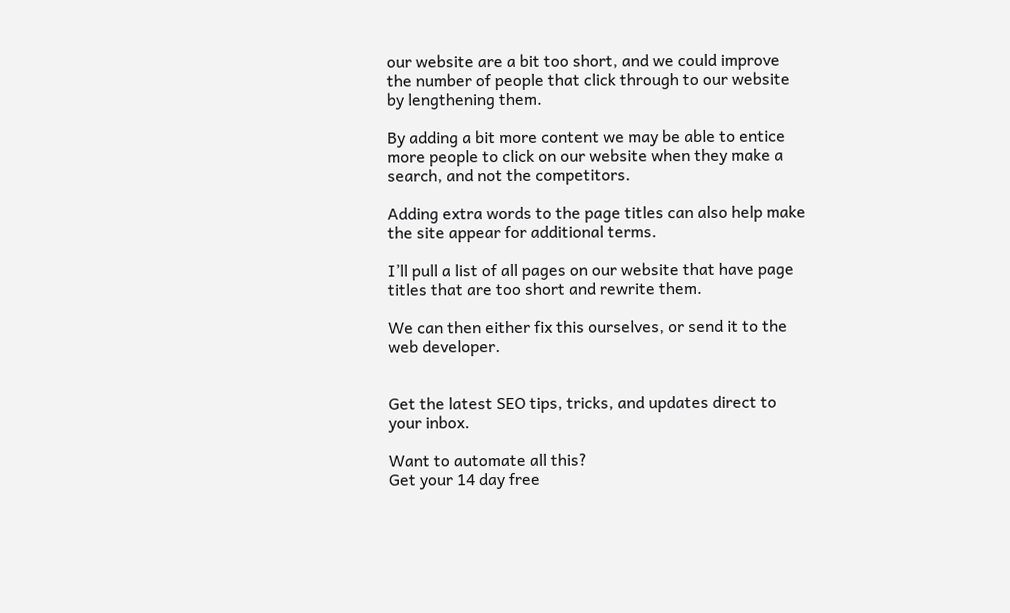our website are a bit too short, and we could improve the number of people that click through to our website by lengthening them.

By adding a bit more content we may be able to entice more people to click on our website when they make a search, and not the competitors.

Adding extra words to the page titles can also help make the site appear for additional terms.

I’ll pull a list of all pages on our website that have page titles that are too short and rewrite them.

We can then either fix this ourselves, or send it to the web developer.


Get the latest SEO tips, tricks, and updates direct to your inbox.

Want to automate all this?
Get your 14 day free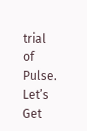trial of Pulse.
Let’s Get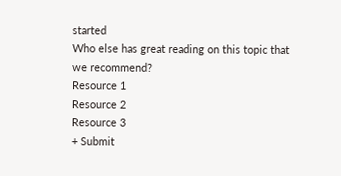started
Who else has great reading on this topic that we recommend?
Resource 1
Resource 2
Resource 3
+ Submit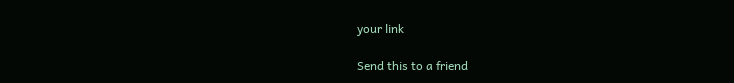your link

Send this to a friend